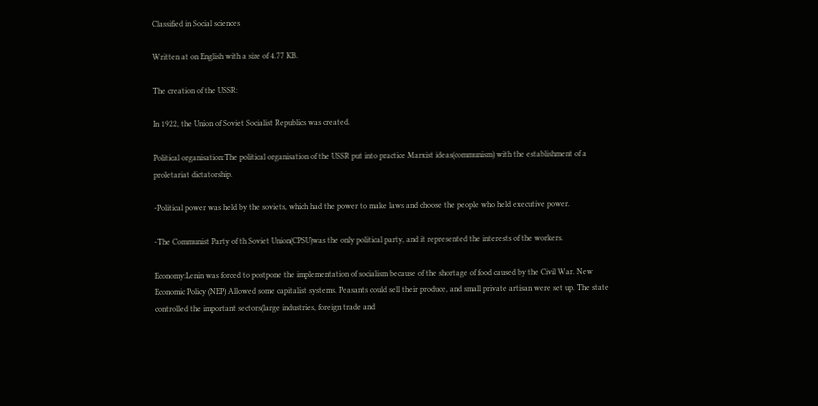Classified in Social sciences

Written at on English with a size of 4.77 KB.

The creation of the USSR:

In 1922, the Union of Soviet Socialist Republics was created.

Political organisation:The political organisation of the USSR put into practice Marxist ideas(communism) with the establishment of a proletariat dictatorship.

-Political power was held by the soviets, which had the power to make laws and choose the people who held executive power.

-The Communist Party of th Soviet Union(CPSU)was the only political party, and it represented the interests of the workers.

Economy:Lenin was forced to postpone the implementation of socialism because of the shortage of food caused by the Civil War. New Economic Policy (NEP) Allowed some capitalist systems. Peasants could sell their produce, and small private artisan were set up. The state controlled the important sectors(large industries, foreign trade and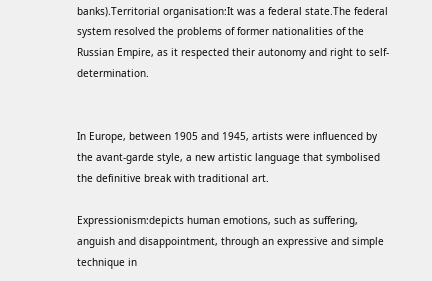banks).Territorial organisation:It was a federal state.The federal system resolved the problems of former nationalities of the Russian Empire, as it respected their autonomy and right to self-determination.


In Europe, between 1905 and 1945, artists were influenced by the avant-garde style, a new artistic language that symbolised the definitive break with traditional art.

Expressionism:depicts human emotions, such as suffering, anguish and disappointment, through an expressive and simple technique in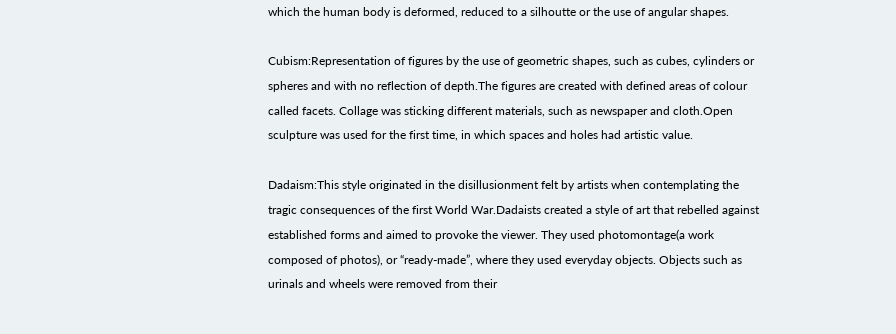which the human body is deformed, reduced to a silhoutte or the use of angular shapes.

Cubism:Representation of figures by the use of geometric shapes, such as cubes, cylinders or spheres and with no reflection of depth.The figures are created with defined areas of colour called facets. Collage was sticking different materials, such as newspaper and cloth.Open sculpture was used for the first time, in which spaces and holes had artistic value.

Dadaism:This style originated in the disillusionment felt by artists when contemplating the tragic consequences of the first World War.Dadaists created a style of art that rebelled against established forms and aimed to provoke the viewer. They used photomontage(a work composed of photos), or “ready-made”, where they used everyday objects. Objects such as urinals and wheels were removed from their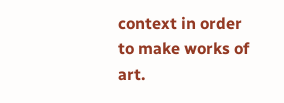context in order to make works of art.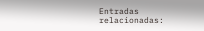Entradas relacionadas: